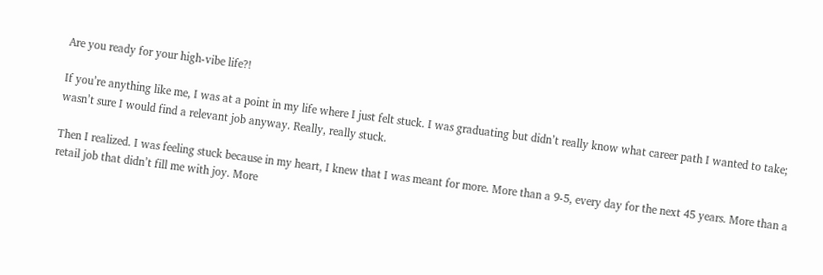Are you ready for your high-vibe life?!

If you’re anything like me, I was at a point in my life where I just felt stuck. I was graduating but didn’t really know what career path I wanted to take; wasn’t sure I would find a relevant job anyway. Really, really stuck.

Then I realized. I was feeling stuck because in my heart, I knew that I was meant for more. More than a 9-5, every day for the next 45 years. More than a retail job that didn’t fill me with joy. More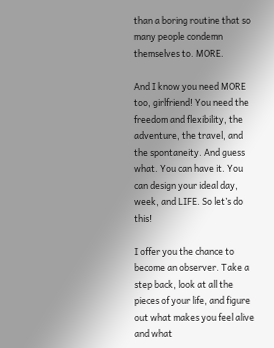than a boring routine that so many people condemn themselves to. MORE.

And I know you need MORE too, girlfriend! You need the freedom and flexibility, the adventure, the travel, and the spontaneity. And guess what. You can have it. You can design your ideal day, week, and LIFE. So let’s do this!

I offer you the chance to become an observer. Take a step back, look at all the pieces of your life, and figure out what makes you feel alive and what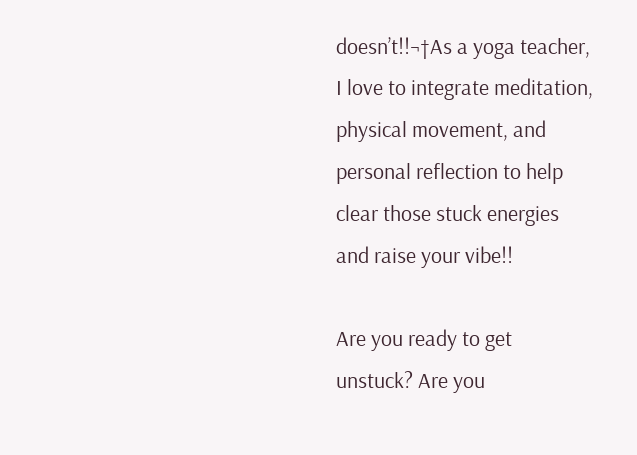doesn’t!!¬†As a yoga teacher, I love to integrate meditation, physical movement, and personal reflection to help clear those stuck energies and raise your vibe!!

Are you ready to get unstuck? Are you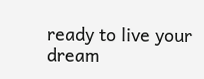ready to live your dream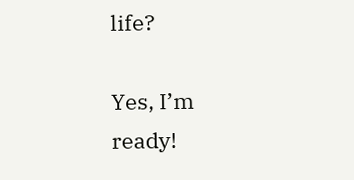life?

Yes, I’m ready!